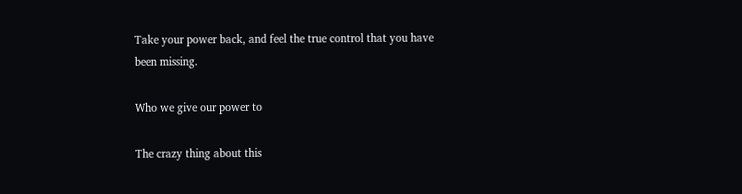Take your power back, and feel the true control that you have been missing.

Who we give our power to

The crazy thing about this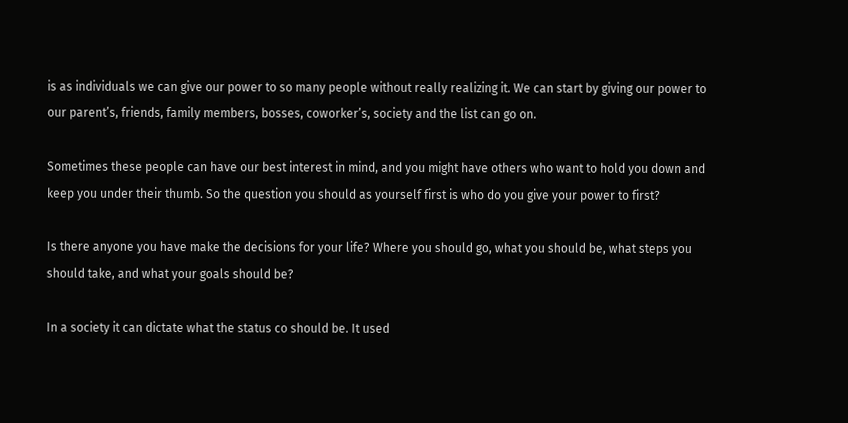is as individuals we can give our power to so many people without really realizing it. We can start by giving our power to our parent’s, friends, family members, bosses, coworker’s, society and the list can go on.

Sometimes these people can have our best interest in mind, and you might have others who want to hold you down and keep you under their thumb. So the question you should as yourself first is who do you give your power to first?

Is there anyone you have make the decisions for your life? Where you should go, what you should be, what steps you should take, and what your goals should be?

In a society it can dictate what the status co should be. It used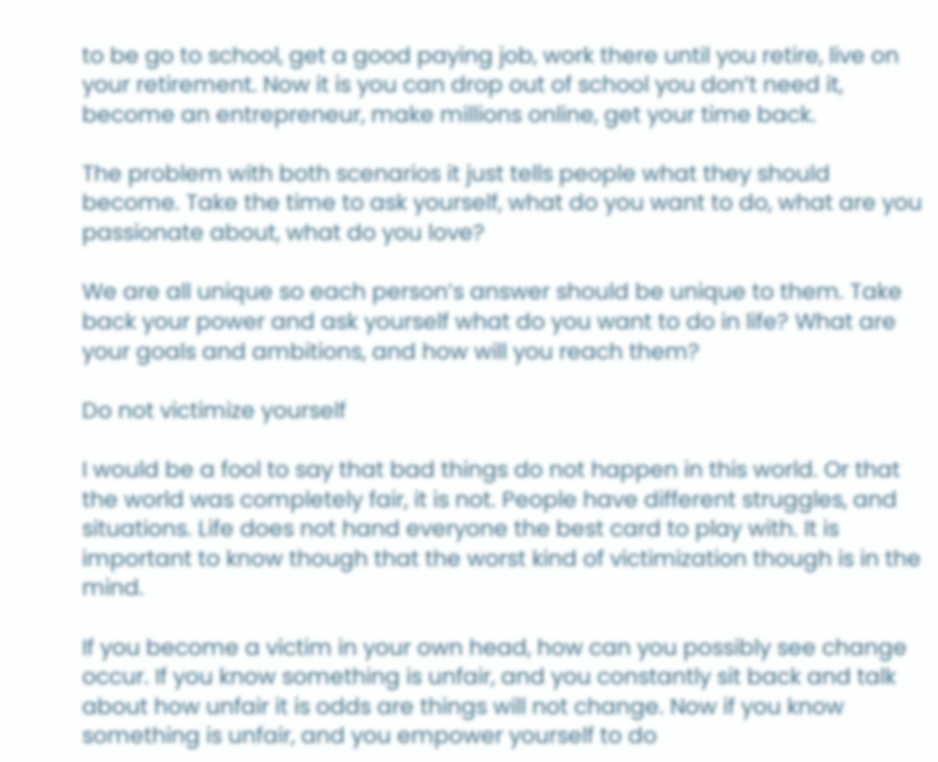to be go to school, get a good paying job, work there until you retire, live on your retirement. Now it is you can drop out of school you don’t need it, become an entrepreneur, make millions online, get your time back.

The problem with both scenarios it just tells people what they should become. Take the time to ask yourself, what do you want to do, what are you passionate about, what do you love?

We are all unique so each person’s answer should be unique to them. Take back your power and ask yourself what do you want to do in life? What are your goals and ambitions, and how will you reach them?

Do not victimize yourself

I would be a fool to say that bad things do not happen in this world. Or that the world was completely fair, it is not. People have different struggles, and situations. Life does not hand everyone the best card to play with. It is important to know though that the worst kind of victimization though is in the mind.

If you become a victim in your own head, how can you possibly see change occur. If you know something is unfair, and you constantly sit back and talk about how unfair it is odds are things will not change. Now if you know something is unfair, and you empower yourself to do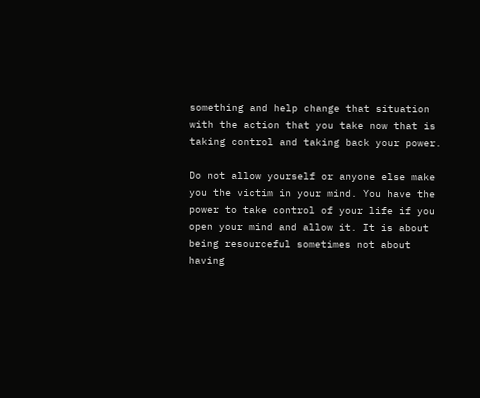something and help change that situation with the action that you take now that is taking control and taking back your power.

Do not allow yourself or anyone else make you the victim in your mind. You have the power to take control of your life if you open your mind and allow it. It is about being resourceful sometimes not about having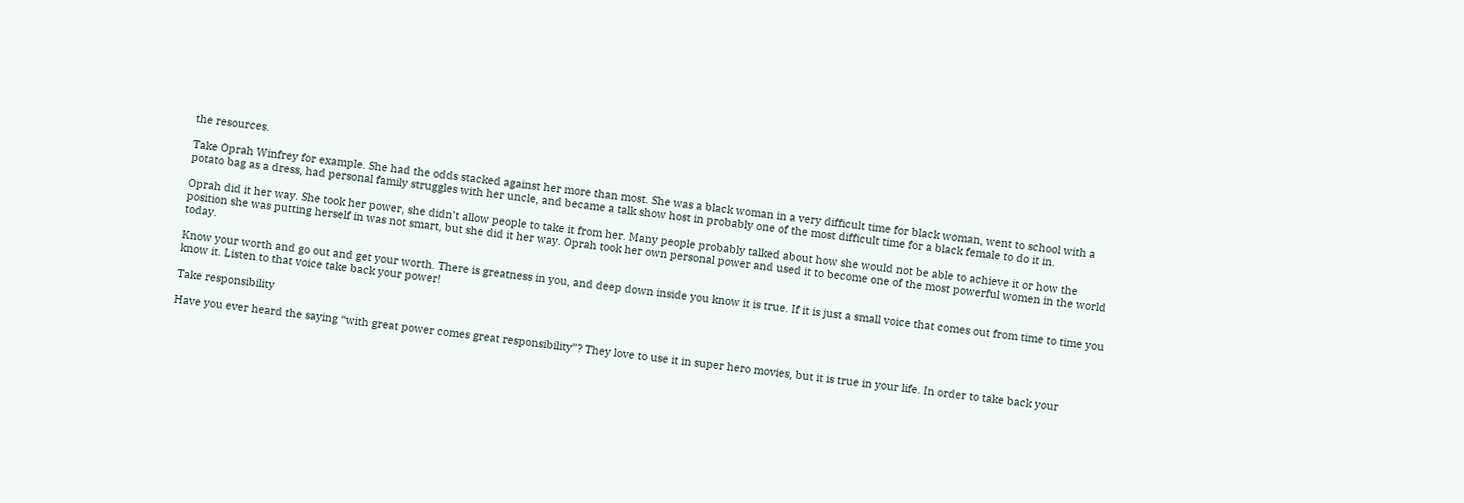the resources.

Take Oprah Winfrey for example. She had the odds stacked against her more than most. She was a black woman in a very difficult time for black woman, went to school with a potato bag as a dress, had personal family struggles with her uncle, and became a talk show host in probably one of the most difficult time for a black female to do it in.

Oprah did it her way. She took her power, she didn’t allow people to take it from her. Many people probably talked about how she would not be able to achieve it or how the position she was putting herself in was not smart, but she did it her way. Oprah took her own personal power and used it to become one of the most powerful women in the world today.

Know your worth and go out and get your worth. There is greatness in you, and deep down inside you know it is true. If it is just a small voice that comes out from time to time you know it. Listen to that voice take back your power!

Take responsibility

Have you ever heard the saying “with great power comes great responsibility”? They love to use it in super hero movies, but it is true in your life. In order to take back your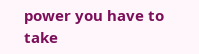power you have to take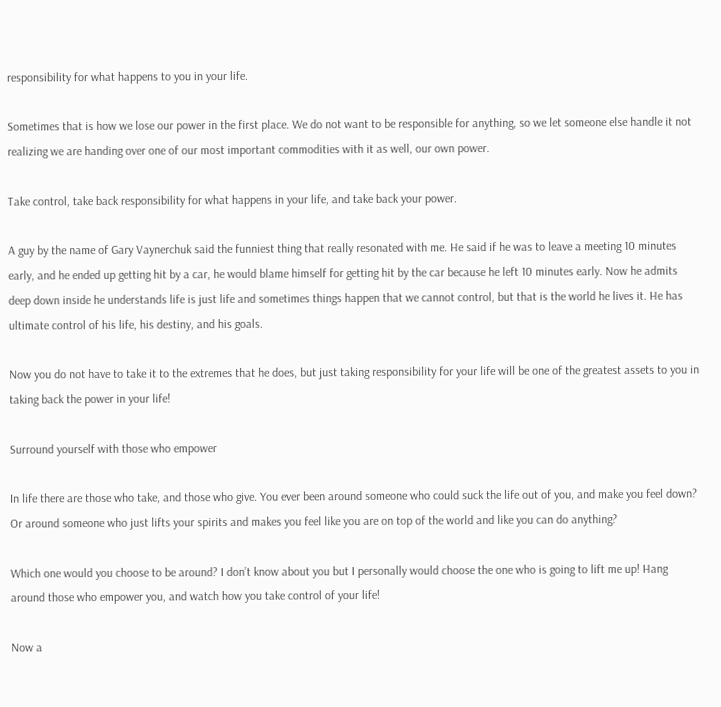responsibility for what happens to you in your life.

Sometimes that is how we lose our power in the first place. We do not want to be responsible for anything, so we let someone else handle it not realizing we are handing over one of our most important commodities with it as well, our own power.

Take control, take back responsibility for what happens in your life, and take back your power.

A guy by the name of Gary Vaynerchuk said the funniest thing that really resonated with me. He said if he was to leave a meeting 10 minutes early, and he ended up getting hit by a car, he would blame himself for getting hit by the car because he left 10 minutes early. Now he admits deep down inside he understands life is just life and sometimes things happen that we cannot control, but that is the world he lives it. He has ultimate control of his life, his destiny, and his goals.

Now you do not have to take it to the extremes that he does, but just taking responsibility for your life will be one of the greatest assets to you in taking back the power in your life!

Surround yourself with those who empower

In life there are those who take, and those who give. You ever been around someone who could suck the life out of you, and make you feel down? Or around someone who just lifts your spirits and makes you feel like you are on top of the world and like you can do anything?

Which one would you choose to be around? I don’t know about you but I personally would choose the one who is going to lift me up! Hang around those who empower you, and watch how you take control of your life!

Now a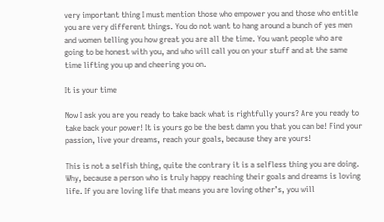very important thing I must mention those who empower you and those who entitle you are very different things. You do not want to hang around a bunch of yes men and women telling you how great you are all the time. You want people who are going to be honest with you, and who will call you on your stuff and at the same time lifting you up and cheering you on.

It is your time

Now I ask you are you ready to take back what is rightfully yours? Are you ready to take back your power! It is yours go be the best damn you that you can be! Find your passion, live your dreams, reach your goals, because they are yours!

This is not a selfish thing, quite the contrary it is a selfless thing you are doing. Why, because a person who is truly happy reaching their goals and dreams is loving life. If you are loving life that means you are loving other’s, you will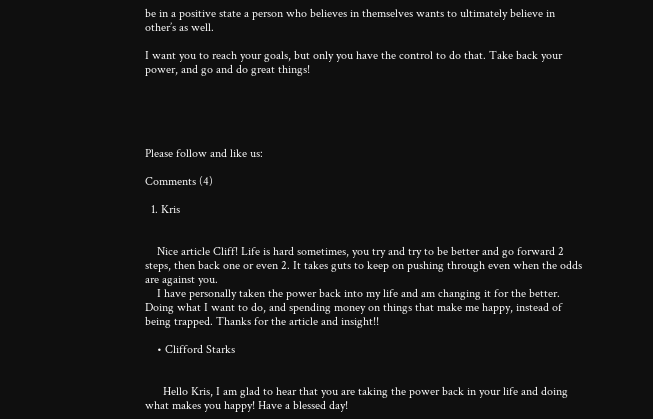be in a positive state a person who believes in themselves wants to ultimately believe in other’s as well.

I want you to reach your goals, but only you have the control to do that. Take back your power, and go and do great things!





Please follow and like us:

Comments (4)

  1. Kris


    Nice article Cliff! Life is hard sometimes, you try and try to be better and go forward 2 steps, then back one or even 2. It takes guts to keep on pushing through even when the odds are against you.
    I have personally taken the power back into my life and am changing it for the better. Doing what I want to do, and spending money on things that make me happy, instead of being trapped. Thanks for the article and insight!!

    • Clifford Starks


      Hello Kris, I am glad to hear that you are taking the power back in your life and doing what makes you happy! Have a blessed day!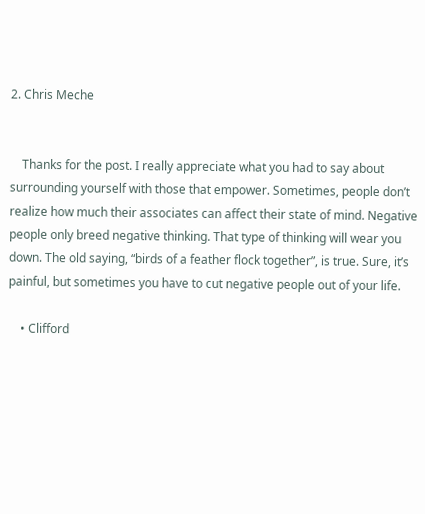2. Chris Meche


    Thanks for the post. I really appreciate what you had to say about surrounding yourself with those that empower. Sometimes, people don’t realize how much their associates can affect their state of mind. Negative people only breed negative thinking. That type of thinking will wear you down. The old saying, “birds of a feather flock together”, is true. Sure, it’s painful, but sometimes you have to cut negative people out of your life.

    • Clifford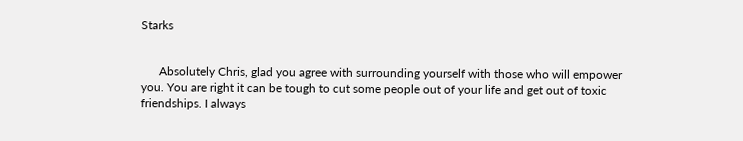Starks


      Absolutely Chris, glad you agree with surrounding yourself with those who will empower you. You are right it can be tough to cut some people out of your life and get out of toxic friendships. I always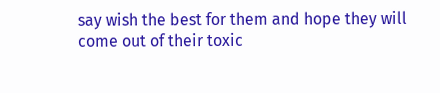say wish the best for them and hope they will come out of their toxic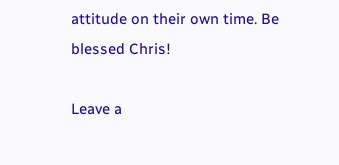attitude on their own time. Be blessed Chris!

Leave a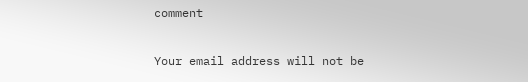comment

Your email address will not be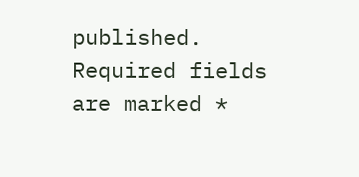published. Required fields are marked *